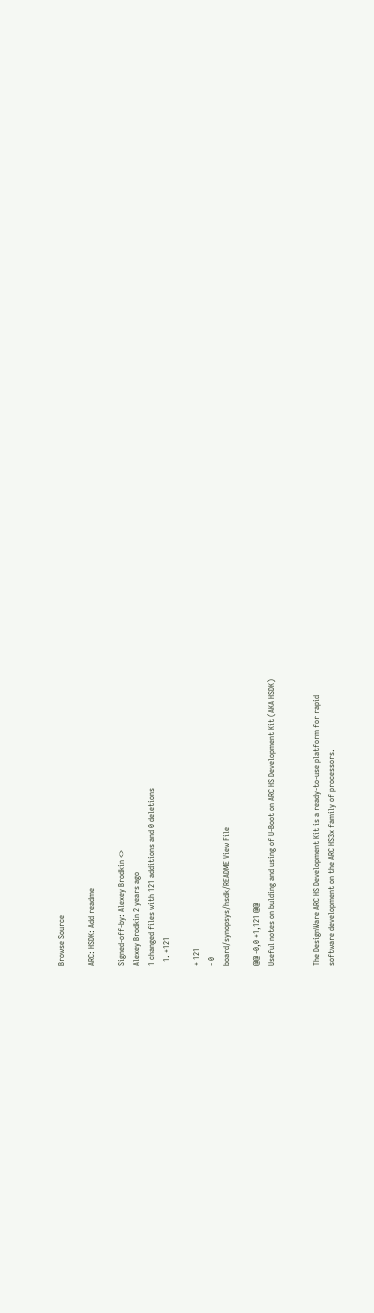Browse Source

ARC: HSDK: Add readme

Signed-off-by: Alexey Brodkin <>
Alexey Brodkin 2 years ago
1 changed files with 121 additions and 0 deletions
  1. +121

+ 121
- 0
board/synopsys/hsdk/README View File

@@ -0,0 +1,121 @@
Useful notes on bulding and using of U-Boot on ARC HS Development Kit (AKA HSDK)


The DesignWare ARC HS Development Kit is a ready-to-use platform for rapid
software development on the ARC HS3x family of processors.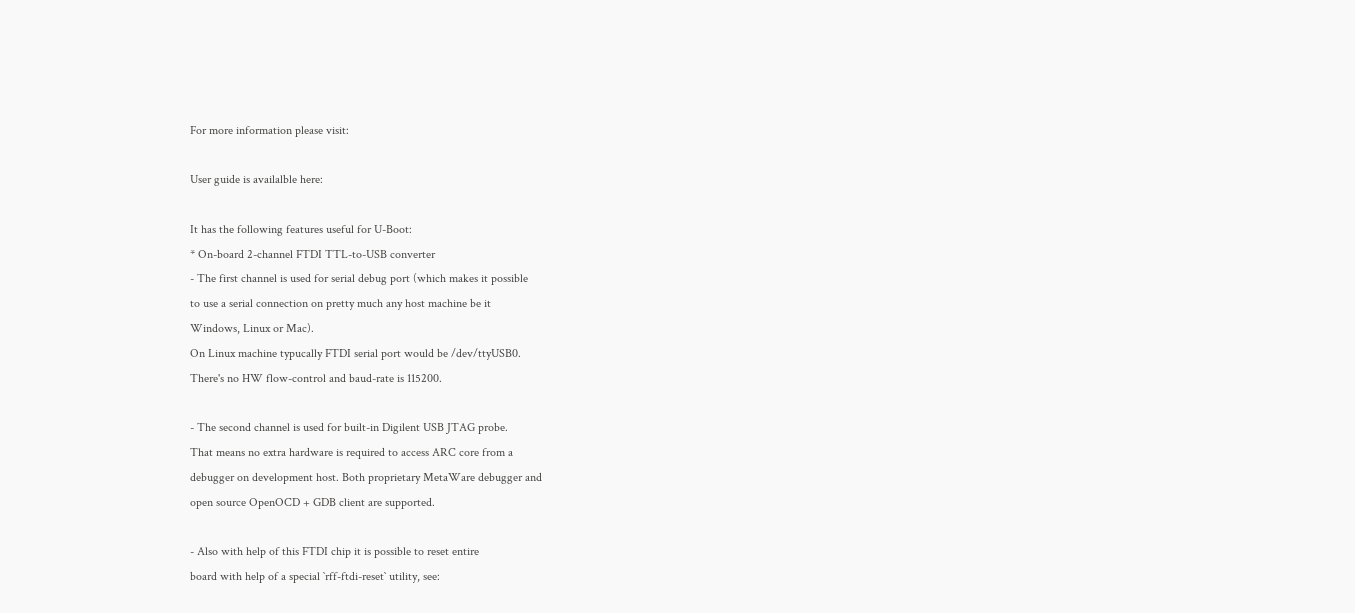For more information please visit:

User guide is availalble here:

It has the following features useful for U-Boot:
* On-board 2-channel FTDI TTL-to-USB converter
- The first channel is used for serial debug port (which makes it possible
to use a serial connection on pretty much any host machine be it
Windows, Linux or Mac).
On Linux machine typucally FTDI serial port would be /dev/ttyUSB0.
There's no HW flow-control and baud-rate is 115200.

- The second channel is used for built-in Digilent USB JTAG probe.
That means no extra hardware is required to access ARC core from a
debugger on development host. Both proprietary MetaWare debugger and
open source OpenOCD + GDB client are supported.

- Also with help of this FTDI chip it is possible to reset entire
board with help of a special `rff-ftdi-reset` utility, see: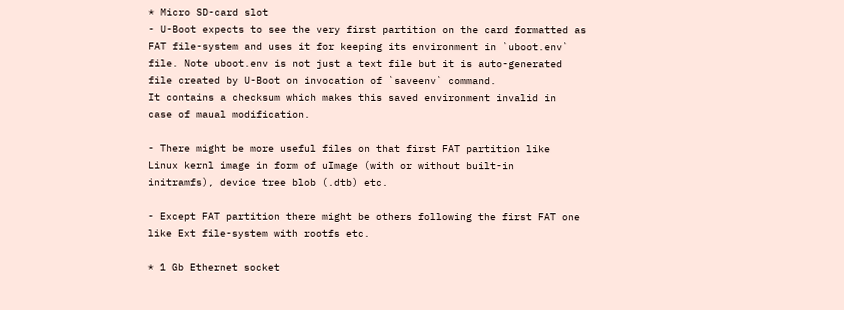* Micro SD-card slot
- U-Boot expects to see the very first partition on the card formatted as
FAT file-system and uses it for keeping its environment in `uboot.env`
file. Note uboot.env is not just a text file but it is auto-generated
file created by U-Boot on invocation of `saveenv` command.
It contains a checksum which makes this saved environment invalid in
case of maual modification.

- There might be more useful files on that first FAT partition like
Linux kernl image in form of uImage (with or without built-in
initramfs), device tree blob (.dtb) etc.

- Except FAT partition there might be others following the first FAT one
like Ext file-system with rootfs etc.

* 1 Gb Ethernet socket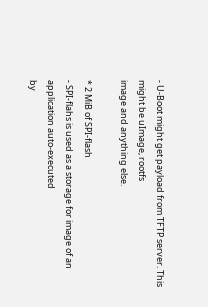- U-Boot might get payload from TFTP server. This might be uImage, rootfs
image and anything else.

* 2 MiB of SPI-flash
- SPI-flahs is used as a storage for image of an application auto-executed
by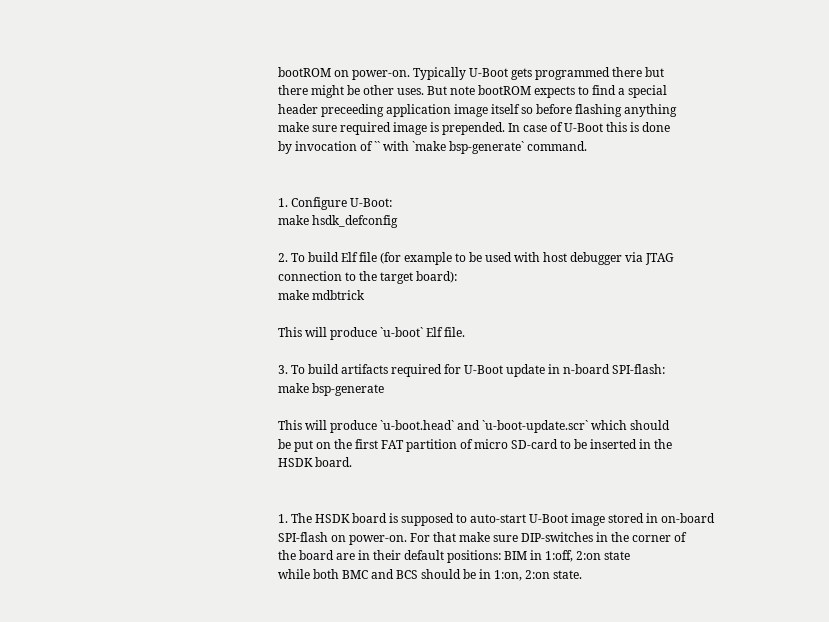bootROM on power-on. Typically U-Boot gets programmed there but
there might be other uses. But note bootROM expects to find a special
header preceeding application image itself so before flashing anything
make sure required image is prepended. In case of U-Boot this is done
by invocation of `` with `make bsp-generate` command.


1. Configure U-Boot:
make hsdk_defconfig

2. To build Elf file (for example to be used with host debugger via JTAG
connection to the target board):
make mdbtrick

This will produce `u-boot` Elf file.

3. To build artifacts required for U-Boot update in n-board SPI-flash:
make bsp-generate

This will produce `u-boot.head` and `u-boot-update.scr` which should
be put on the first FAT partition of micro SD-card to be inserted in the
HSDK board.


1. The HSDK board is supposed to auto-start U-Boot image stored in on-board
SPI-flash on power-on. For that make sure DIP-switches in the corner of
the board are in their default positions: BIM in 1:off, 2:on state
while both BMC and BCS should be in 1:on, 2:on state.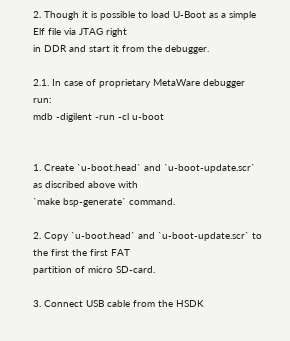2. Though it is possible to load U-Boot as a simple Elf file via JTAG right
in DDR and start it from the debugger.

2.1. In case of proprietary MetaWare debugger run:
mdb -digilent -run -cl u-boot


1. Create `u-boot.head` and `u-boot-update.scr` as discribed above with
`make bsp-generate` command.

2. Copy `u-boot.head` and `u-boot-update.scr` to the first the first FAT
partition of micro SD-card.

3. Connect USB cable from the HSDK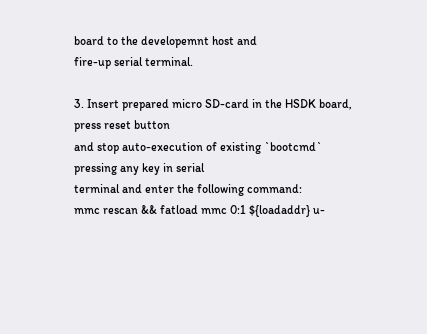board to the developemnt host and
fire-up serial terminal.

3. Insert prepared micro SD-card in the HSDK board, press reset button
and stop auto-execution of existing `bootcmd` pressing any key in serial
terminal and enter the following command:
mmc rescan && fatload mmc 0:1 ${loadaddr} u-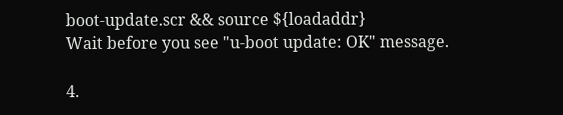boot-update.scr && source ${loadaddr}
Wait before you see "u-boot update: OK" message.

4.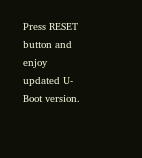Press RESET button and enjoy updated U-Boot version.